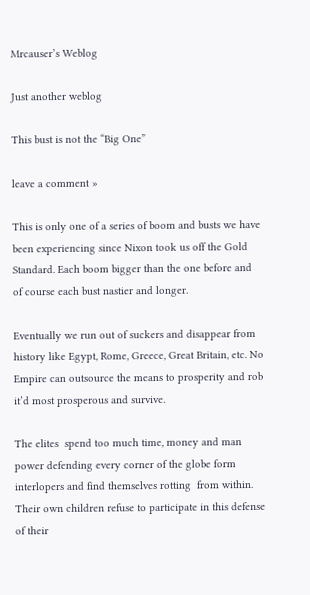Mrcauser’s Weblog

Just another weblog

This bust is not the “Big One”

leave a comment »

This is only one of a series of boom and busts we have been experiencing since Nixon took us off the Gold Standard. Each boom bigger than the one before and of course each bust nastier and longer.

Eventually we run out of suckers and disappear from history like Egypt, Rome, Greece, Great Britain, etc. No Empire can outsource the means to prosperity and rob it’d most prosperous and survive.

The elites  spend too much time, money and man power defending every corner of the globe form interlopers and find themselves rotting  from within. Their own children refuse to participate in this defense of their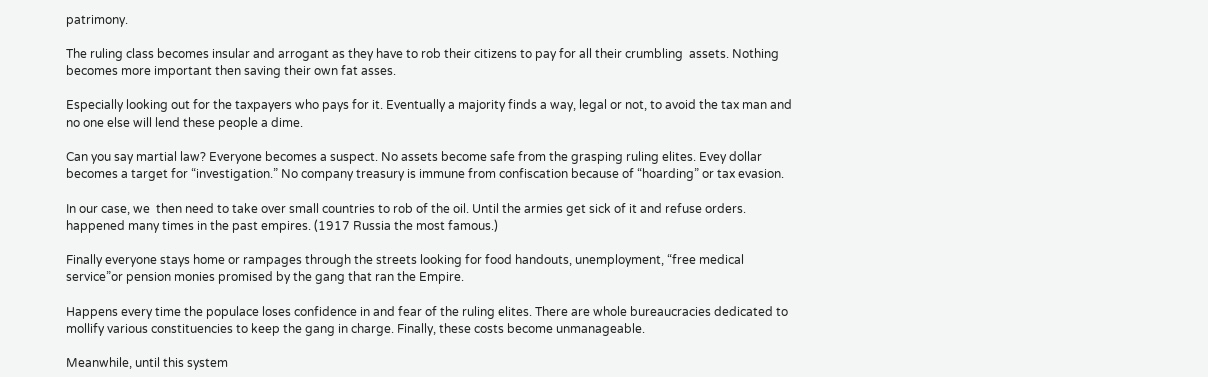patrimony.

The ruling class becomes insular and arrogant as they have to rob their citizens to pay for all their crumbling  assets. Nothing becomes more important then saving their own fat asses.

Especially looking out for the taxpayers who pays for it. Eventually a majority finds a way, legal or not, to avoid the tax man and no one else will lend these people a dime.

Can you say martial law? Everyone becomes a suspect. No assets become safe from the grasping ruling elites. Evey dollar becomes a target for “investigation.” No company treasury is immune from confiscation because of “hoarding” or tax evasion.

In our case, we  then need to take over small countries to rob of the oil. Until the armies get sick of it and refuse orders. happened many times in the past empires. (1917 Russia the most famous.)

Finally everyone stays home or rampages through the streets looking for food handouts, unemployment, “free medical service”or pension monies promised by the gang that ran the Empire.

Happens every time the populace loses confidence in and fear of the ruling elites. There are whole bureaucracies dedicated to mollify various constituencies to keep the gang in charge. Finally, these costs become unmanageable.

Meanwhile, until this system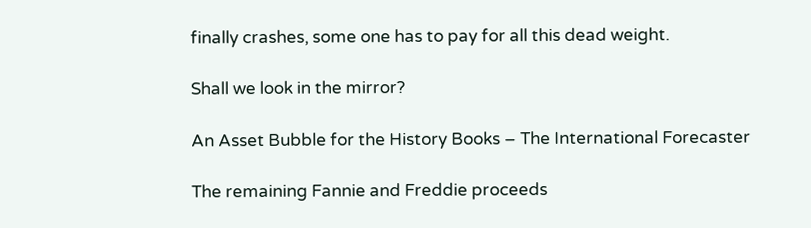finally crashes, some one has to pay for all this dead weight.

Shall we look in the mirror?

An Asset Bubble for the History Books – The International Forecaster

The remaining Fannie and Freddie proceeds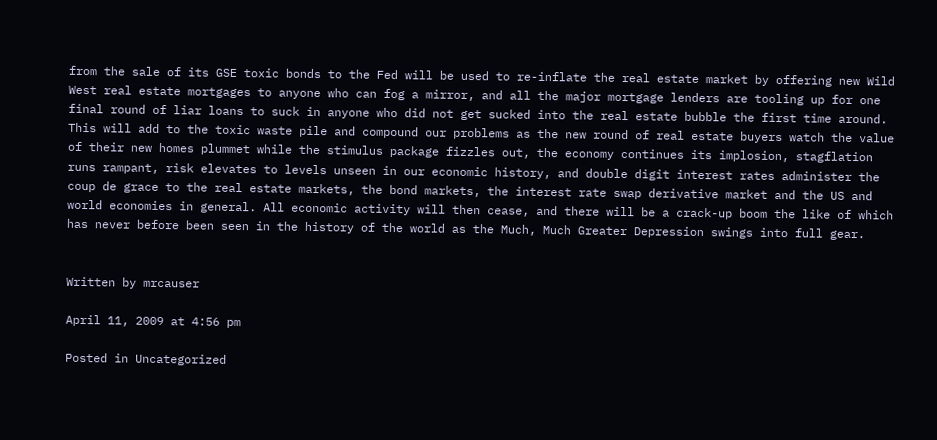from the sale of its GSE toxic bonds to the Fed will be used to re-inflate the real estate market by offering new Wild West real estate mortgages to anyone who can fog a mirror, and all the major mortgage lenders are tooling up for one final round of liar loans to suck in anyone who did not get sucked into the real estate bubble the first time around. This will add to the toxic waste pile and compound our problems as the new round of real estate buyers watch the value of their new homes plummet while the stimulus package fizzles out, the economy continues its implosion, stagflation runs rampant, risk elevates to levels unseen in our economic history, and double digit interest rates administer the coup de grace to the real estate markets, the bond markets, the interest rate swap derivative market and the US and world economies in general. All economic activity will then cease, and there will be a crack-up boom the like of which has never before been seen in the history of the world as the Much, Much Greater Depression swings into full gear.


Written by mrcauser

April 11, 2009 at 4:56 pm

Posted in Uncategorized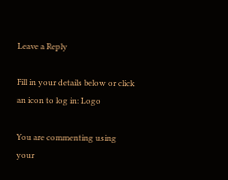Leave a Reply

Fill in your details below or click an icon to log in: Logo

You are commenting using your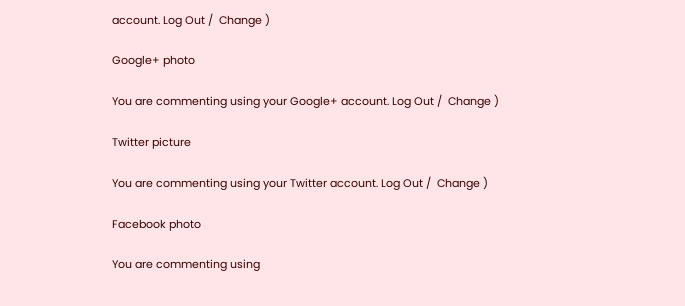account. Log Out /  Change )

Google+ photo

You are commenting using your Google+ account. Log Out /  Change )

Twitter picture

You are commenting using your Twitter account. Log Out /  Change )

Facebook photo

You are commenting using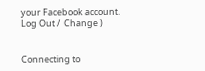your Facebook account. Log Out /  Change )


Connecting to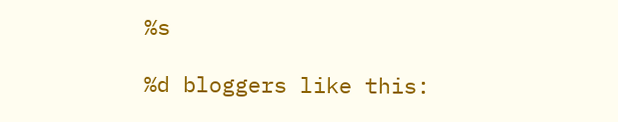%s

%d bloggers like this: